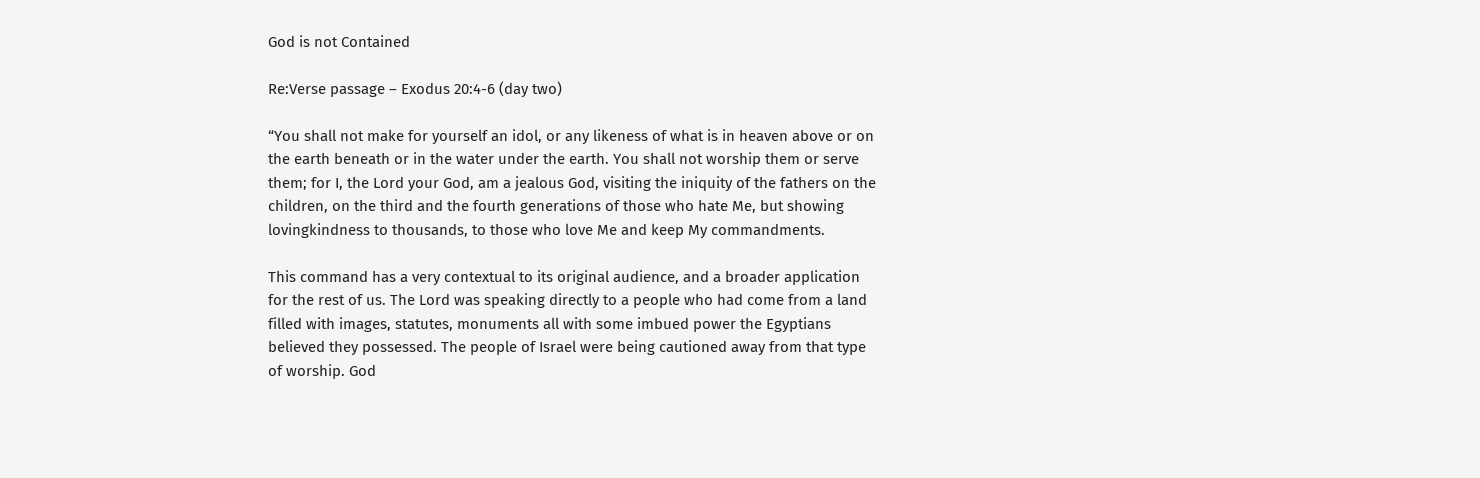God is not Contained

Re:Verse passage – Exodus 20:4-6 (day two)

“You shall not make for yourself an idol, or any likeness of what is in heaven above or on the earth beneath or in the water under the earth. You shall not worship them or serve them; for I, the Lord your God, am a jealous God, visiting the iniquity of the fathers on the children, on the third and the fourth generations of those who hate Me, but showing lovingkindness to thousands, to those who love Me and keep My commandments.

This command has a very contextual to its original audience, and a broader application for the rest of us. The Lord was speaking directly to a people who had come from a land filled with images, statutes, monuments all with some imbued power the Egyptians believed they possessed. The people of Israel were being cautioned away from that type of worship. God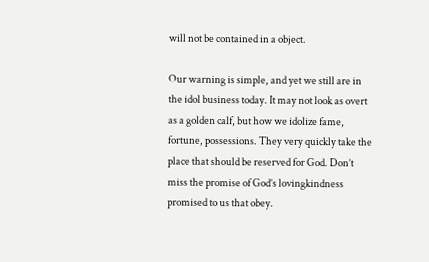will not be contained in a object.

Our warning is simple, and yet we still are in the idol business today. It may not look as overt as a golden calf, but how we idolize fame, fortune, possessions. They very quickly take the place that should be reserved for God. Don’t miss the promise of God’s lovingkindness promised to us that obey.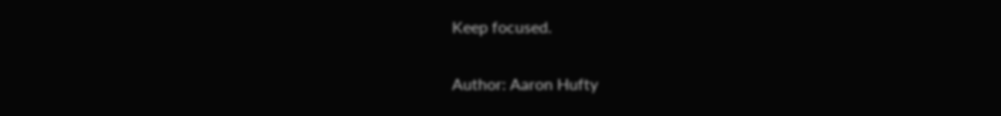Keep focused.

Author: Aaron Hufty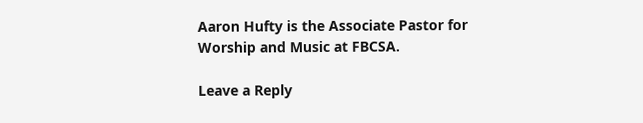Aaron Hufty is the Associate Pastor for Worship and Music at FBCSA.

Leave a Reply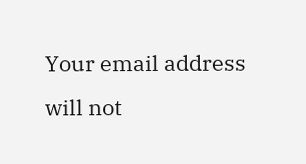Your email address will not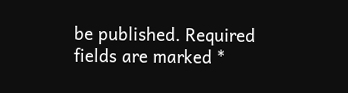be published. Required fields are marked *